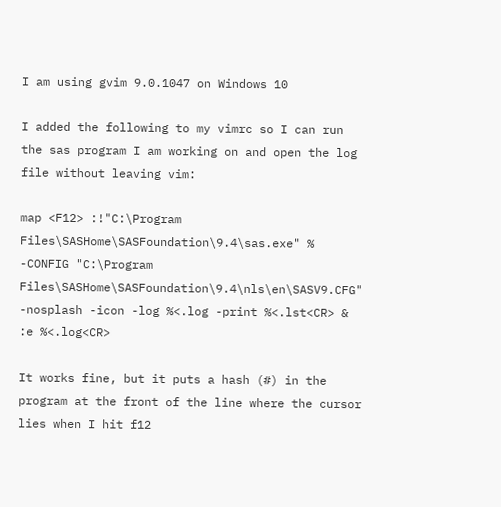I am using gvim 9.0.1047 on Windows 10

I added the following to my vimrc so I can run the sas program I am working on and open the log file without leaving vim:

map <F12> :!"C:\Program Files\SASHome\SASFoundation\9.4\sas.exe" % -CONFIG "C:\Program Files\SASHome\SASFoundation\9.4\nls\en\SASV9.CFG" -nosplash -icon -log %<.log -print %<.lst<CR> & :e %<.log<CR>

It works fine, but it puts a hash (#) in the program at the front of the line where the cursor lies when I hit f12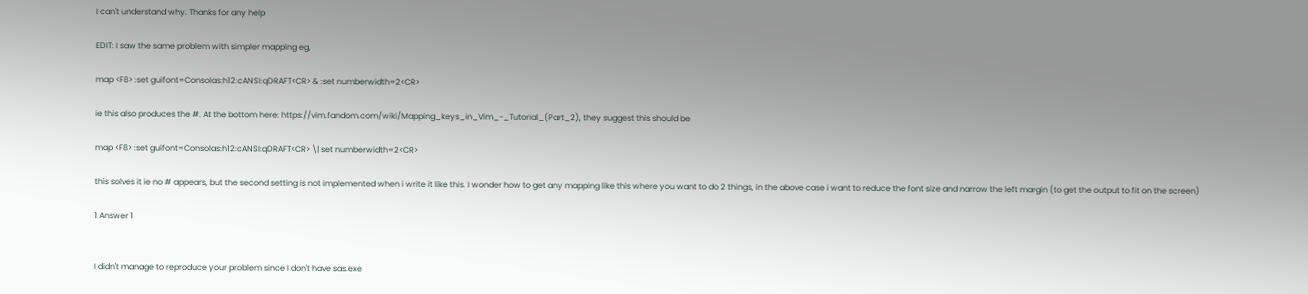I can't understand why. Thanks for any help

EDIT: I saw the same problem with simpler mapping eg,

map <F8> :set guifont=Consolas:h12:cANSI:qDRAFT<CR> & :set numberwidth=2<CR>

ie this also produces the #. At the bottom here: https://vim.fandom.com/wiki/Mapping_keys_in_Vim_-_Tutorial_(Part_2), they suggest this should be

map <F8> :set guifont=Consolas:h12:cANSI:qDRAFT<CR> \| set numberwidth=2<CR>

this solves it ie no # appears, but the second setting is not implemented when i write it like this. I wonder how to get any mapping like this where you want to do 2 things, in the above case i want to reduce the font size and narrow the left margin (to get the output to fit on the screen)

1 Answer 1


I didn't manage to reproduce your problem since I don't have sas.exe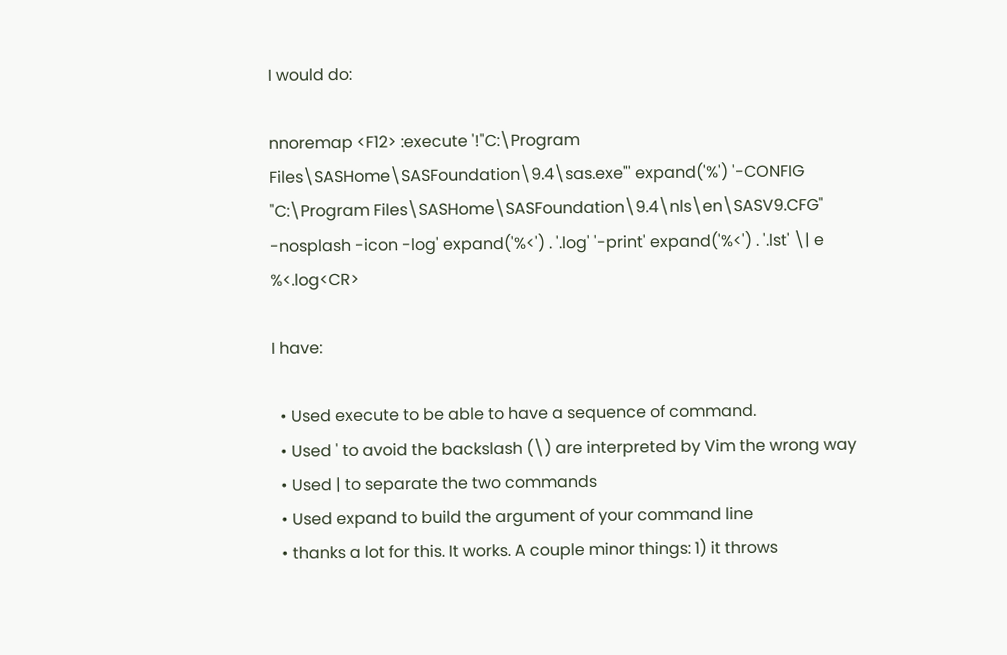I would do:

nnoremap <F12> :execute '!"C:\Program Files\SASHome\SASFoundation\9.4\sas.exe"' expand('%') '-CONFIG "C:\Program Files\SASHome\SASFoundation\9.4\nls\en\SASV9.CFG" -nosplash -icon -log' expand('%<') . '.log' '-print' expand('%<') . '.lst' \| e %<.log<CR>

I have:

  • Used execute to be able to have a sequence of command.
  • Used ' to avoid the backslash (\) are interpreted by Vim the wrong way
  • Used | to separate the two commands
  • Used expand to build the argument of your command line
  • thanks a lot for this. It works. A couple minor things: 1) it throws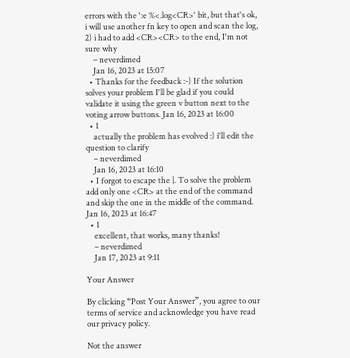errors with the ':e %<.log<CR>' bit, but that's ok, i will use another fn key to open and scan the log, 2) i had to add <CR><CR> to the end, I'm not sure why
    – neverdimed
    Jan 16, 2023 at 15:07
  • Thanks for the feedback :-) If the solution solves your problem I'll be glad if you could validate it using the green v button next to the voting arrow buttons. Jan 16, 2023 at 16:00
  • 1
    actually the problem has evolved :) i'll edit the question to clarify
    – neverdimed
    Jan 16, 2023 at 16:10
  • I forgot to escape the |. To solve the problem add only one <CR> at the end of the command and skip the one in the middle of the command. Jan 16, 2023 at 16:47
  • 1
    excellent, that works, many thanks!
    – neverdimed
    Jan 17, 2023 at 9:11

Your Answer

By clicking “Post Your Answer”, you agree to our terms of service and acknowledge you have read our privacy policy.

Not the answer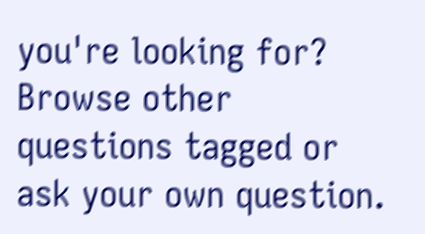you're looking for? Browse other questions tagged or ask your own question.